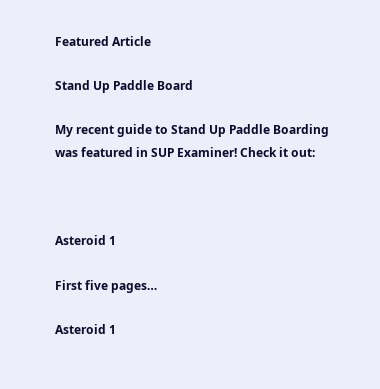Featured Article

Stand Up Paddle Board

My recent guide to Stand Up Paddle Boarding was featured in SUP Examiner! Check it out:



Asteroid 1

First five pages…

Asteroid 1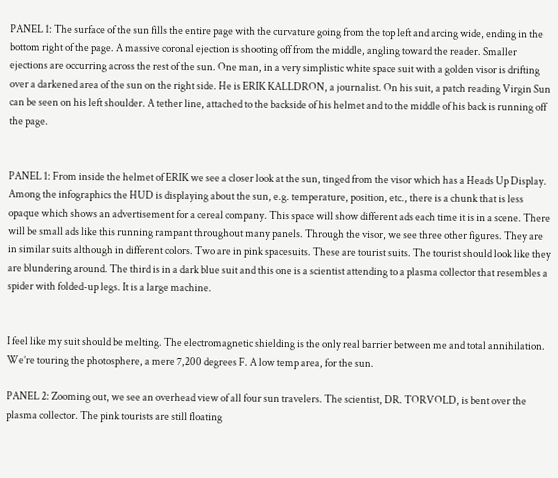PANEL 1: The surface of the sun fills the entire page with the curvature going from the top left and arcing wide, ending in the bottom right of the page. A massive coronal ejection is shooting off from the middle, angling toward the reader. Smaller ejections are occurring across the rest of the sun. One man, in a very simplistic white space suit with a golden visor is drifting over a darkened area of the sun on the right side. He is ERIK KALLDRON, a journalist. On his suit, a patch reading Virgin Sun can be seen on his left shoulder. A tether line, attached to the backside of his helmet and to the middle of his back is running off the page.


PANEL 1: From inside the helmet of ERIK we see a closer look at the sun, tinged from the visor which has a Heads Up Display. Among the infographics the HUD is displaying about the sun, e.g. temperature, position, etc., there is a chunk that is less opaque which shows an advertisement for a cereal company. This space will show different ads each time it is in a scene. There will be small ads like this running rampant throughout many panels. Through the visor, we see three other figures. They are in similar suits although in different colors. Two are in pink spacesuits. These are tourist suits. The tourist should look like they are blundering around. The third is in a dark blue suit and this one is a scientist attending to a plasma collector that resembles a spider with folded-up legs. It is a large machine.


I feel like my suit should be melting. The electromagnetic shielding is the only real barrier between me and total annihilation. We’re touring the photosphere, a mere 7,200 degrees F. A low temp area, for the sun.

PANEL 2: Zooming out, we see an overhead view of all four sun travelers. The scientist, DR. TORVOLD, is bent over the plasma collector. The pink tourists are still floating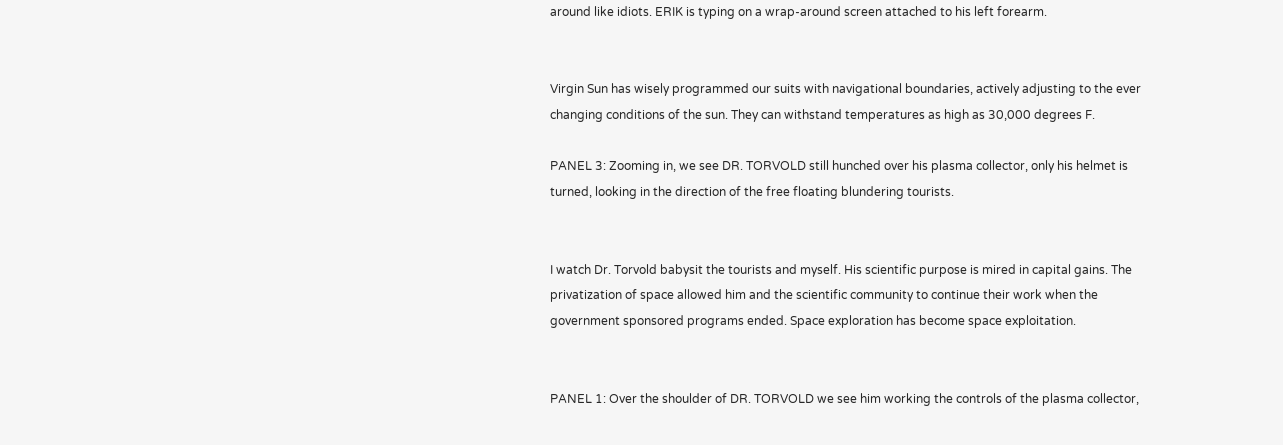around like idiots. ERIK is typing on a wrap-around screen attached to his left forearm.


Virgin Sun has wisely programmed our suits with navigational boundaries, actively adjusting to the ever changing conditions of the sun. They can withstand temperatures as high as 30,000 degrees F.

PANEL 3: Zooming in, we see DR. TORVOLD still hunched over his plasma collector, only his helmet is turned, looking in the direction of the free floating blundering tourists.


I watch Dr. Torvold babysit the tourists and myself. His scientific purpose is mired in capital gains. The privatization of space allowed him and the scientific community to continue their work when the government sponsored programs ended. Space exploration has become space exploitation.


PANEL 1: Over the shoulder of DR. TORVOLD we see him working the controls of the plasma collector,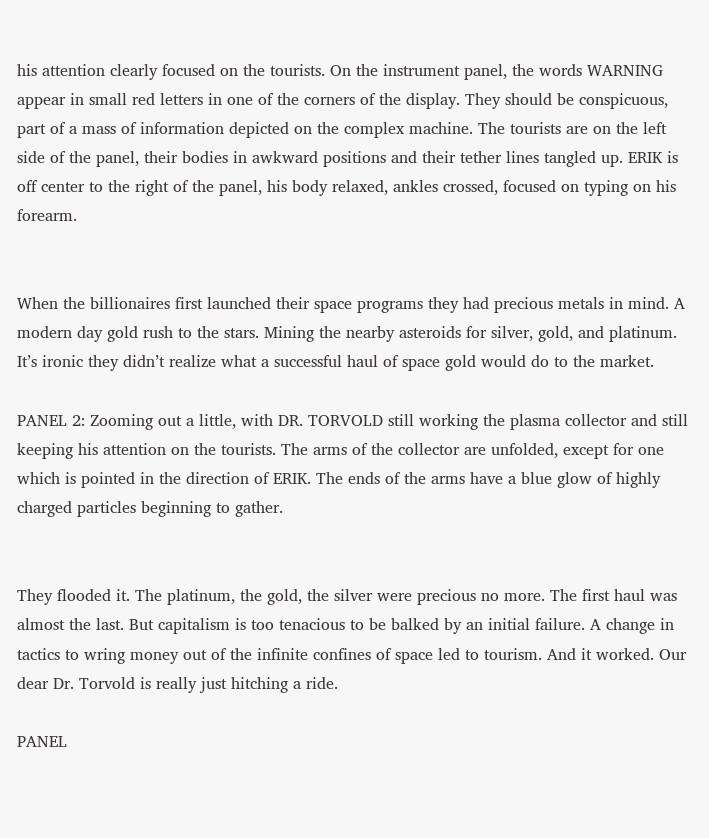his attention clearly focused on the tourists. On the instrument panel, the words WARNING appear in small red letters in one of the corners of the display. They should be conspicuous, part of a mass of information depicted on the complex machine. The tourists are on the left side of the panel, their bodies in awkward positions and their tether lines tangled up. ERIK is off center to the right of the panel, his body relaxed, ankles crossed, focused on typing on his forearm.


When the billionaires first launched their space programs they had precious metals in mind. A modern day gold rush to the stars. Mining the nearby asteroids for silver, gold, and platinum. It’s ironic they didn’t realize what a successful haul of space gold would do to the market.

PANEL 2: Zooming out a little, with DR. TORVOLD still working the plasma collector and still keeping his attention on the tourists. The arms of the collector are unfolded, except for one which is pointed in the direction of ERIK. The ends of the arms have a blue glow of highly charged particles beginning to gather.


They flooded it. The platinum, the gold, the silver were precious no more. The first haul was almost the last. But capitalism is too tenacious to be balked by an initial failure. A change in tactics to wring money out of the infinite confines of space led to tourism. And it worked. Our dear Dr. Torvold is really just hitching a ride.

PANEL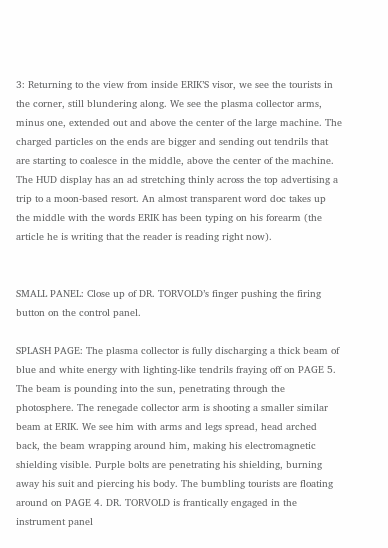3: Returning to the view from inside ERIK’S visor, we see the tourists in the corner, still blundering along. We see the plasma collector arms, minus one, extended out and above the center of the large machine. The charged particles on the ends are bigger and sending out tendrils that are starting to coalesce in the middle, above the center of the machine. The HUD display has an ad stretching thinly across the top advertising a trip to a moon-based resort. An almost transparent word doc takes up the middle with the words ERIK has been typing on his forearm (the article he is writing that the reader is reading right now).


SMALL PANEL: Close up of DR. TORVOLD’s finger pushing the firing button on the control panel.

SPLASH PAGE: The plasma collector is fully discharging a thick beam of blue and white energy with lighting-like tendrils fraying off on PAGE 5. The beam is pounding into the sun, penetrating through the photosphere. The renegade collector arm is shooting a smaller similar beam at ERIK. We see him with arms and legs spread, head arched back, the beam wrapping around him, making his electromagnetic shielding visible. Purple bolts are penetrating his shielding, burning away his suit and piercing his body. The bumbling tourists are floating around on PAGE 4. DR. TORVOLD is frantically engaged in the instrument panel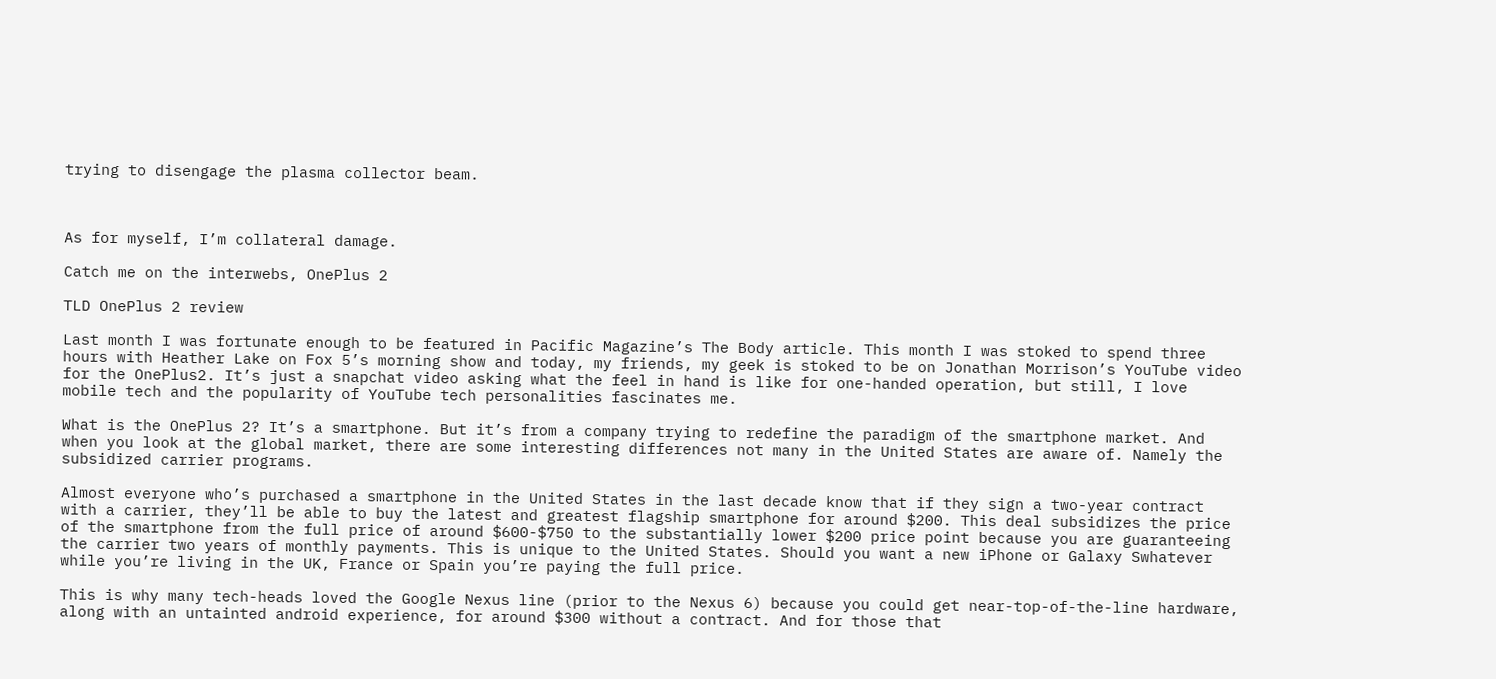trying to disengage the plasma collector beam.



As for myself, I’m collateral damage.

Catch me on the interwebs, OnePlus 2

TLD OnePlus 2 review

Last month I was fortunate enough to be featured in Pacific Magazine’s The Body article. This month I was stoked to spend three hours with Heather Lake on Fox 5’s morning show and today, my friends, my geek is stoked to be on Jonathan Morrison’s YouTube video for the OnePlus2. It’s just a snapchat video asking what the feel in hand is like for one-handed operation, but still, I love mobile tech and the popularity of YouTube tech personalities fascinates me.

What is the OnePlus 2? It’s a smartphone. But it’s from a company trying to redefine the paradigm of the smartphone market. And when you look at the global market, there are some interesting differences not many in the United States are aware of. Namely the subsidized carrier programs.

Almost everyone who’s purchased a smartphone in the United States in the last decade know that if they sign a two-year contract with a carrier, they’ll be able to buy the latest and greatest flagship smartphone for around $200. This deal subsidizes the price of the smartphone from the full price of around $600-$750 to the substantially lower $200 price point because you are guaranteeing the carrier two years of monthly payments. This is unique to the United States. Should you want a new iPhone or Galaxy Swhatever while you’re living in the UK, France or Spain you’re paying the full price.

This is why many tech-heads loved the Google Nexus line (prior to the Nexus 6) because you could get near-top-of-the-line hardware, along with an untainted android experience, for around $300 without a contract. And for those that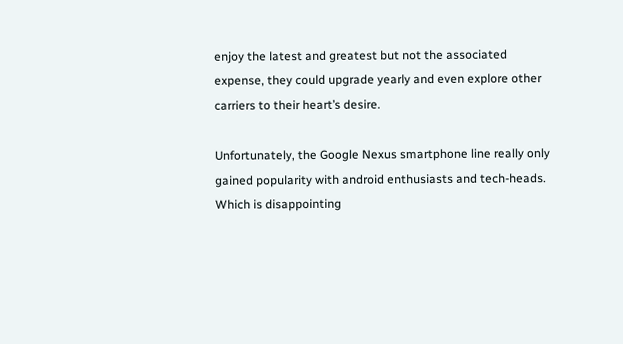enjoy the latest and greatest but not the associated expense, they could upgrade yearly and even explore other carriers to their heart’s desire.

Unfortunately, the Google Nexus smartphone line really only gained popularity with android enthusiasts and tech-heads. Which is disappointing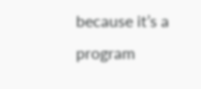because it’s a program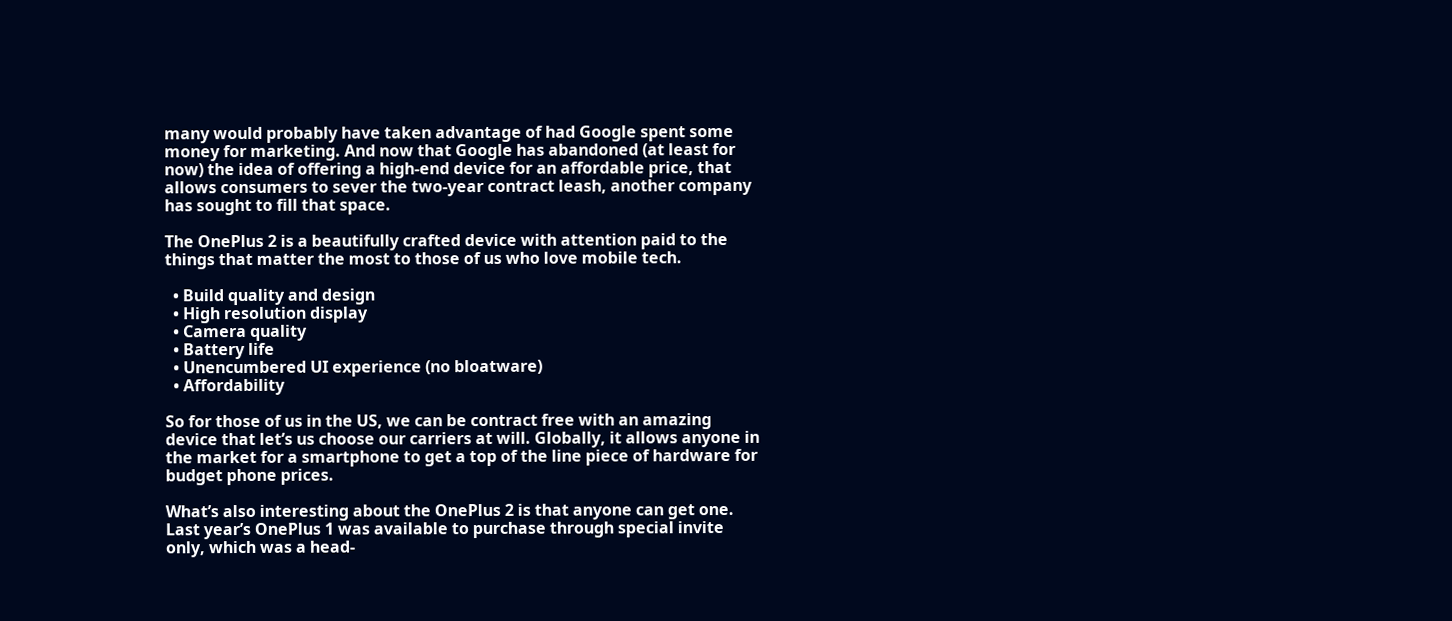many would probably have taken advantage of had Google spent some money for marketing. And now that Google has abandoned (at least for now) the idea of offering a high-end device for an affordable price, that allows consumers to sever the two-year contract leash, another company has sought to fill that space.

The OnePlus 2 is a beautifully crafted device with attention paid to the things that matter the most to those of us who love mobile tech.

  • Build quality and design
  • High resolution display
  • Camera quality
  • Battery life
  • Unencumbered UI experience (no bloatware)
  • Affordability

So for those of us in the US, we can be contract free with an amazing device that let’s us choose our carriers at will. Globally, it allows anyone in the market for a smartphone to get a top of the line piece of hardware for budget phone prices.

What’s also interesting about the OnePlus 2 is that anyone can get one. Last year’s OnePlus 1 was available to purchase through special invite only, which was a head-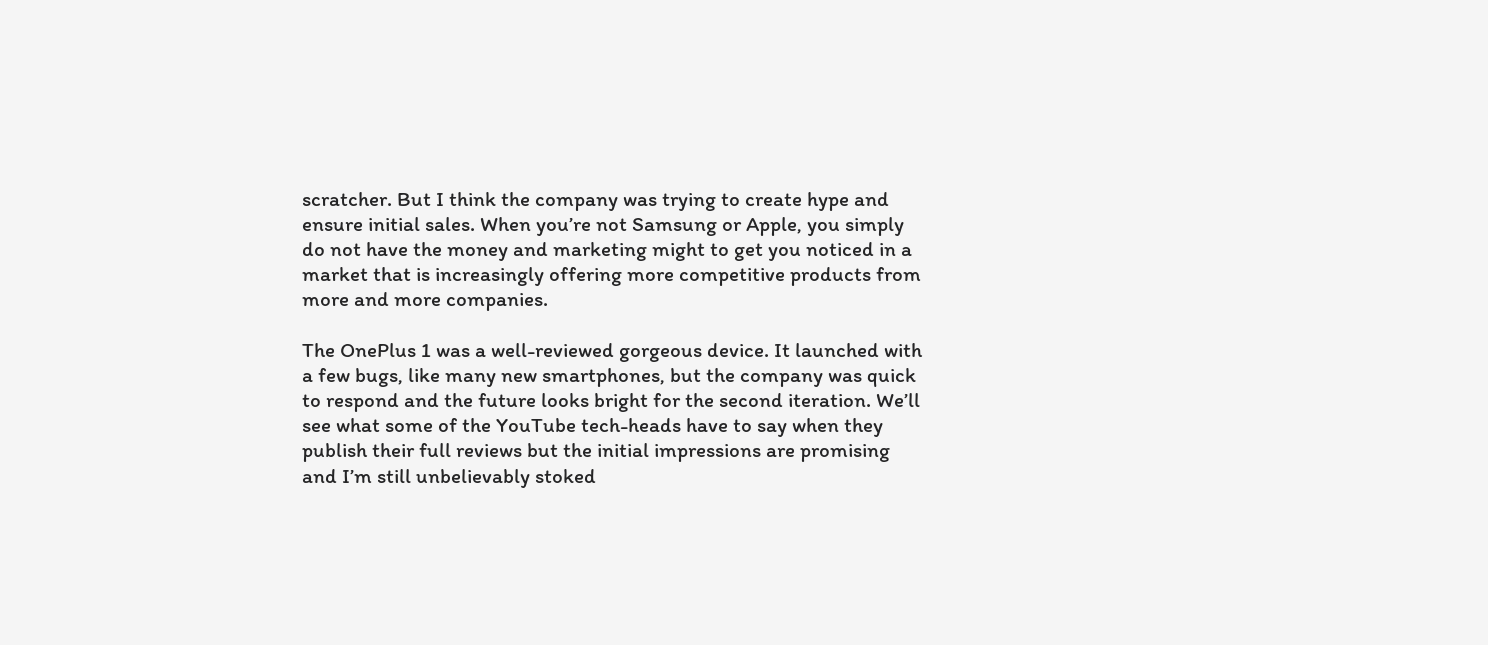scratcher. But I think the company was trying to create hype and ensure initial sales. When you’re not Samsung or Apple, you simply do not have the money and marketing might to get you noticed in a market that is increasingly offering more competitive products from more and more companies.

The OnePlus 1 was a well-reviewed gorgeous device. It launched with a few bugs, like many new smartphones, but the company was quick to respond and the future looks bright for the second iteration. We’ll see what some of the YouTube tech-heads have to say when they publish their full reviews but the initial impressions are promising and I’m still unbelievably stoked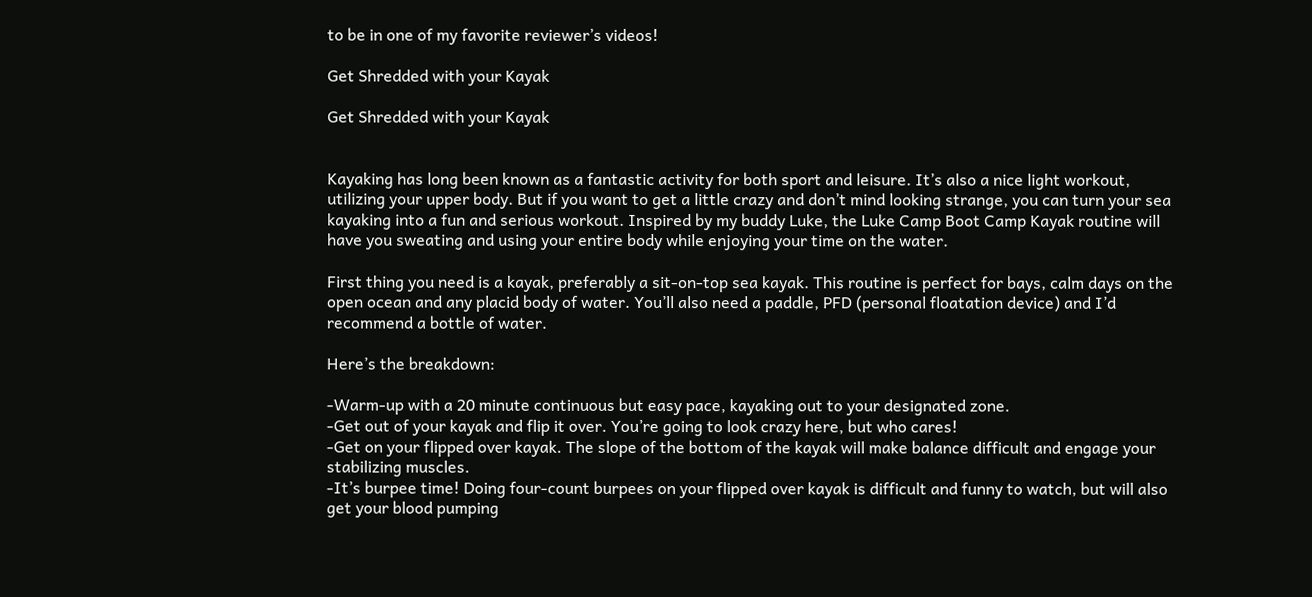to be in one of my favorite reviewer’s videos!

Get Shredded with your Kayak

Get Shredded with your Kayak


Kayaking has long been known as a fantastic activity for both sport and leisure. It’s also a nice light workout, utilizing your upper body. But if you want to get a little crazy and don’t mind looking strange, you can turn your sea kayaking into a fun and serious workout. Inspired by my buddy Luke, the Luke Camp Boot Camp Kayak routine will have you sweating and using your entire body while enjoying your time on the water.

First thing you need is a kayak, preferably a sit-on-top sea kayak. This routine is perfect for bays, calm days on the open ocean and any placid body of water. You’ll also need a paddle, PFD (personal floatation device) and I’d recommend a bottle of water.

Here’s the breakdown:

-Warm-up with a 20 minute continuous but easy pace, kayaking out to your designated zone.
-Get out of your kayak and flip it over. You’re going to look crazy here, but who cares!
-Get on your flipped over kayak. The slope of the bottom of the kayak will make balance difficult and engage your stabilizing muscles.
-It’s burpee time! Doing four-count burpees on your flipped over kayak is difficult and funny to watch, but will also get your blood pumping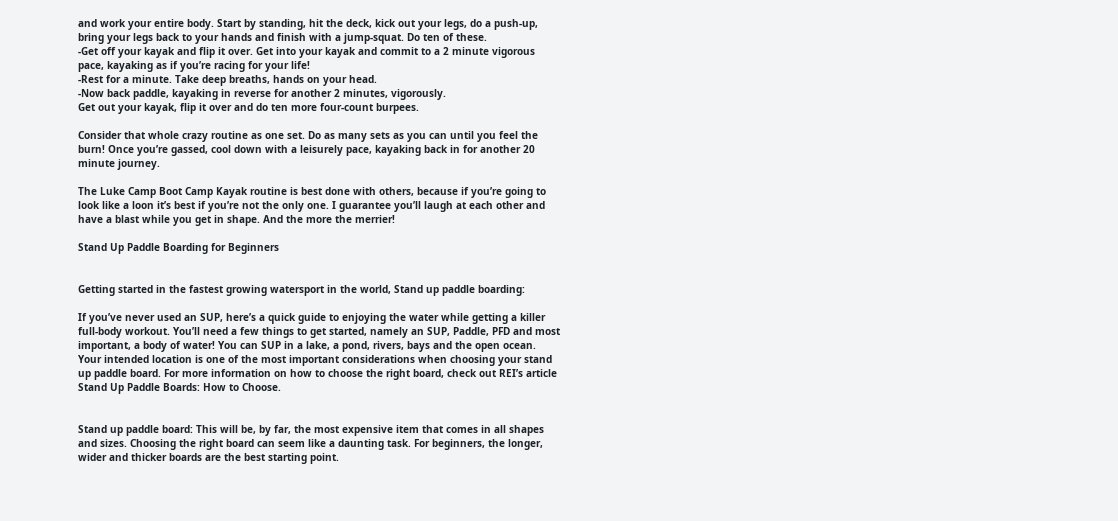and work your entire body. Start by standing, hit the deck, kick out your legs, do a push-up, bring your legs back to your hands and finish with a jump-squat. Do ten of these.
-Get off your kayak and flip it over. Get into your kayak and commit to a 2 minute vigorous pace, kayaking as if you’re racing for your life!
-Rest for a minute. Take deep breaths, hands on your head.
-Now back paddle, kayaking in reverse for another 2 minutes, vigorously.
Get out your kayak, flip it over and do ten more four-count burpees.

Consider that whole crazy routine as one set. Do as many sets as you can until you feel the burn! Once you’re gassed, cool down with a leisurely pace, kayaking back in for another 20 minute journey.

The Luke Camp Boot Camp Kayak routine is best done with others, because if you’re going to look like a loon it’s best if you’re not the only one. I guarantee you’ll laugh at each other and have a blast while you get in shape. And the more the merrier!

Stand Up Paddle Boarding for Beginners


Getting started in the fastest growing watersport in the world, Stand up paddle boarding:

If you’ve never used an SUP, here’s a quick guide to enjoying the water while getting a killer full-body workout. You’ll need a few things to get started, namely an SUP, Paddle, PFD and most important, a body of water! You can SUP in a lake, a pond, rivers, bays and the open ocean. Your intended location is one of the most important considerations when choosing your stand up paddle board. For more information on how to choose the right board, check out REI’s article Stand Up Paddle Boards: How to Choose.


Stand up paddle board: This will be, by far, the most expensive item that comes in all shapes and sizes. Choosing the right board can seem like a daunting task. For beginners, the longer, wider and thicker boards are the best starting point.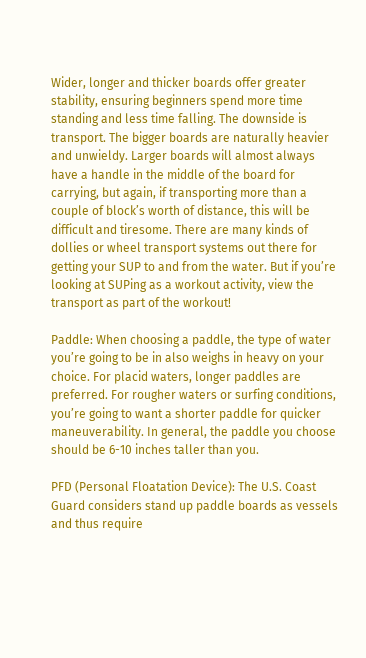Wider, longer and thicker boards offer greater stability, ensuring beginners spend more time standing and less time falling. The downside is transport. The bigger boards are naturally heavier and unwieldy. Larger boards will almost always have a handle in the middle of the board for carrying, but again, if transporting more than a couple of block’s worth of distance, this will be difficult and tiresome. There are many kinds of dollies or wheel transport systems out there for getting your SUP to and from the water. But if you’re looking at SUPing as a workout activity, view the transport as part of the workout!

Paddle: When choosing a paddle, the type of water you’re going to be in also weighs in heavy on your choice. For placid waters, longer paddles are preferred. For rougher waters or surfing conditions, you’re going to want a shorter paddle for quicker maneuverability. In general, the paddle you choose should be 6-10 inches taller than you.

PFD (Personal Floatation Device): The U.S. Coast Guard considers stand up paddle boards as vessels and thus require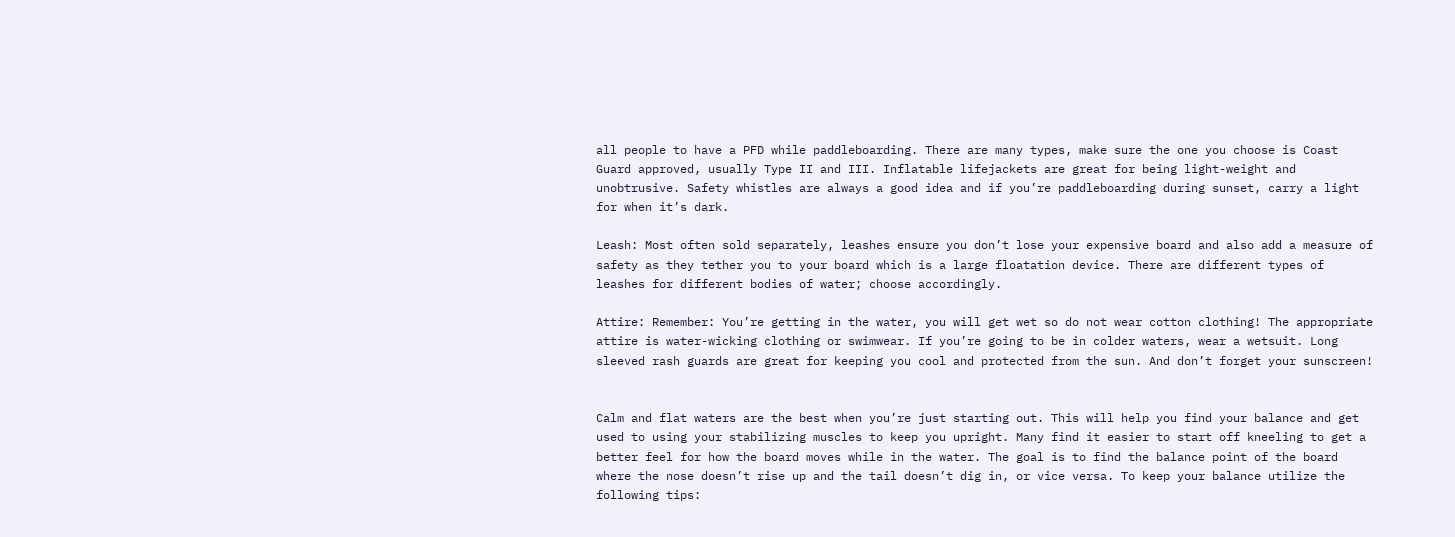all people to have a PFD while paddleboarding. There are many types, make sure the one you choose is Coast Guard approved, usually Type II and III. Inflatable lifejackets are great for being light-weight and unobtrusive. Safety whistles are always a good idea and if you’re paddleboarding during sunset, carry a light for when it’s dark.

Leash: Most often sold separately, leashes ensure you don’t lose your expensive board and also add a measure of safety as they tether you to your board which is a large floatation device. There are different types of leashes for different bodies of water; choose accordingly.

Attire: Remember: You’re getting in the water, you will get wet so do not wear cotton clothing! The appropriate attire is water-wicking clothing or swimwear. If you’re going to be in colder waters, wear a wetsuit. Long sleeved rash guards are great for keeping you cool and protected from the sun. And don’t forget your sunscreen!


Calm and flat waters are the best when you’re just starting out. This will help you find your balance and get used to using your stabilizing muscles to keep you upright. Many find it easier to start off kneeling to get a better feel for how the board moves while in the water. The goal is to find the balance point of the board where the nose doesn’t rise up and the tail doesn’t dig in, or vice versa. To keep your balance utilize the following tips: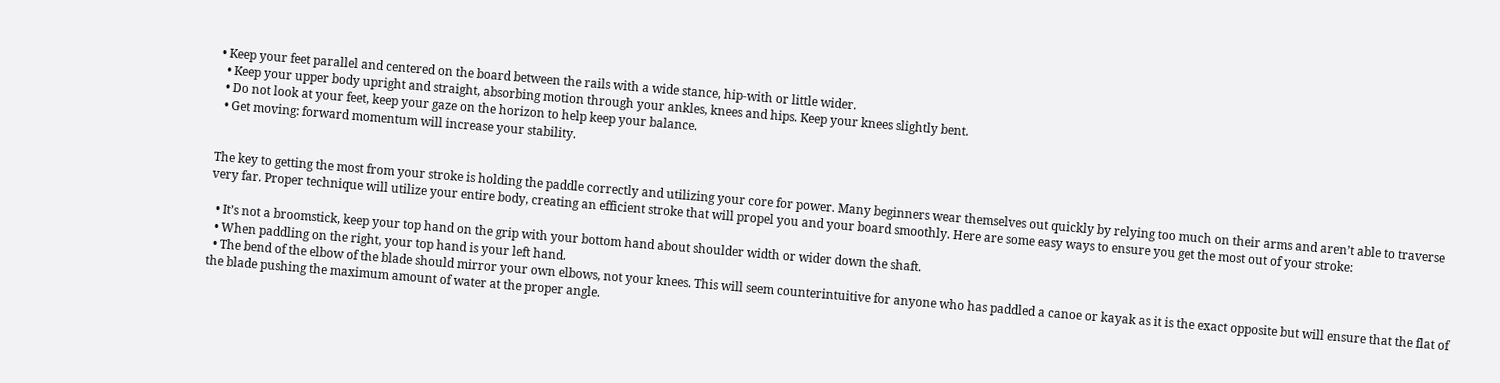• Keep your feet parallel and centered on the board between the rails with a wide stance, hip-with or little wider.
  • Keep your upper body upright and straight, absorbing motion through your ankles, knees and hips. Keep your knees slightly bent.
  • Do not look at your feet, keep your gaze on the horizon to help keep your balance.
  • Get moving: forward momentum will increase your stability.


The key to getting the most from your stroke is holding the paddle correctly and utilizing your core for power. Many beginners wear themselves out quickly by relying too much on their arms and aren’t able to traverse very far. Proper technique will utilize your entire body, creating an efficient stroke that will propel you and your board smoothly. Here are some easy ways to ensure you get the most out of your stroke:

  • It’s not a broomstick, keep your top hand on the grip with your bottom hand about shoulder width or wider down the shaft.
  • When paddling on the right, your top hand is your left hand.
  • The bend of the elbow of the blade should mirror your own elbows, not your knees. This will seem counterintuitive for anyone who has paddled a canoe or kayak as it is the exact opposite but will ensure that the flat of the blade pushing the maximum amount of water at the proper angle.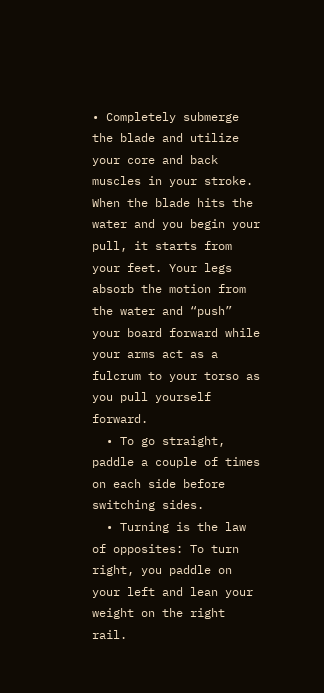• Completely submerge the blade and utilize your core and back muscles in your stroke. When the blade hits the water and you begin your pull, it starts from your feet. Your legs absorb the motion from the water and “push” your board forward while your arms act as a fulcrum to your torso as you pull yourself forward.
  • To go straight, paddle a couple of times on each side before switching sides.
  • Turning is the law of opposites: To turn right, you paddle on your left and lean your weight on the right rail.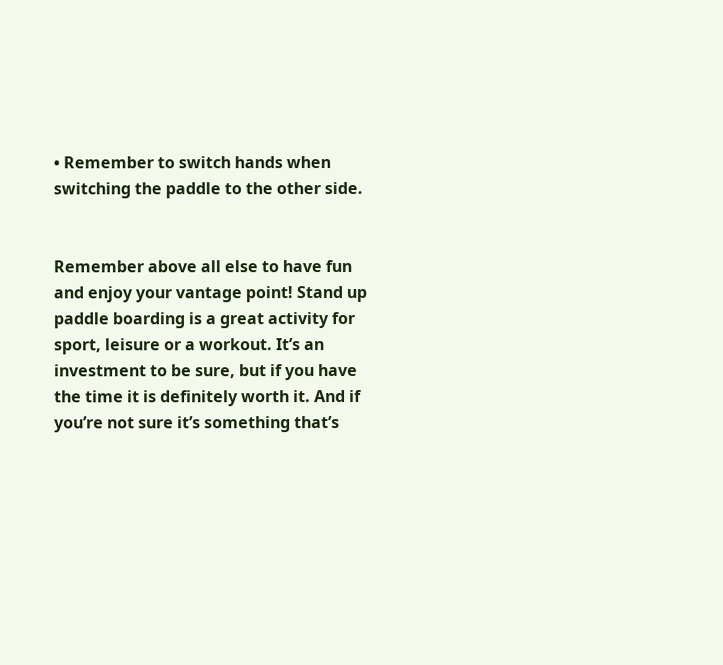• Remember to switch hands when switching the paddle to the other side.


Remember above all else to have fun and enjoy your vantage point! Stand up paddle boarding is a great activity for sport, leisure or a workout. It’s an investment to be sure, but if you have the time it is definitely worth it. And if you’re not sure it’s something that’s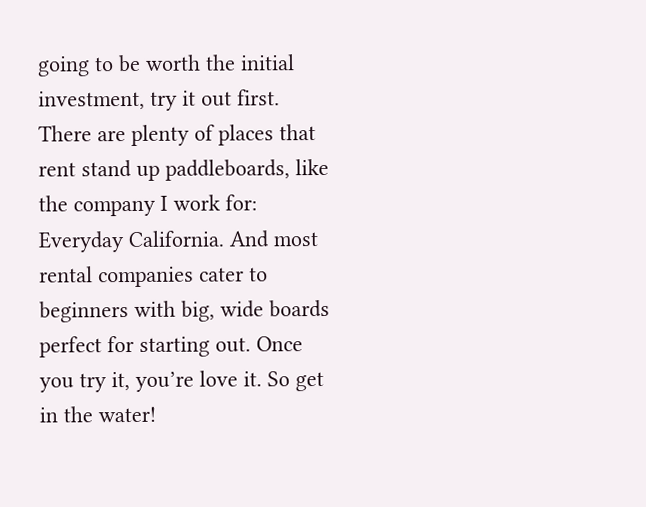going to be worth the initial investment, try it out first. There are plenty of places that rent stand up paddleboards, like the company I work for: Everyday California. And most rental companies cater to beginners with big, wide boards perfect for starting out. Once you try it, you’re love it. So get in the water!